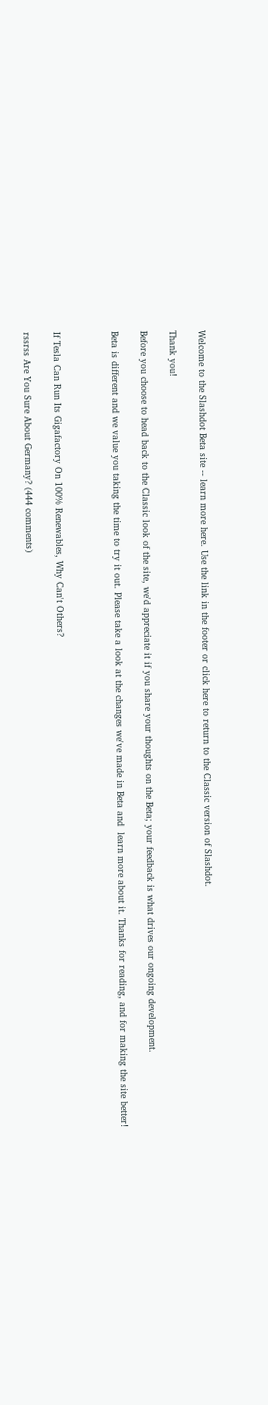Welcome to the Slashdot Beta site -- learn more here. Use the link in the footer or click here to return to the Classic version of Slashdot.

Thank you!

Before you choose to head back to the Classic look of the site, we'd appreciate it if you share your thoughts on the Beta; your feedback is what drives our ongoing development.

Beta is different and we value you taking the time to try it out. Please take a look at the changes we've made in Beta and  learn more about it. Thanks for reading, and for making the site better!



If Tesla Can Run Its Gigafactory On 100% Renewables, Why Can't Others?

rssrss Are You Sure About Germany? (444 comments)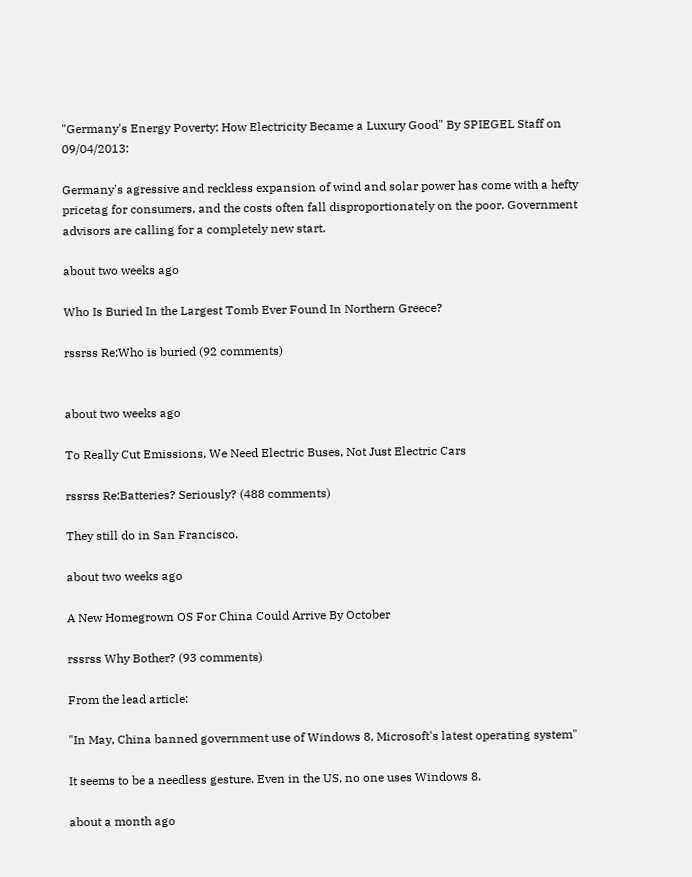"Germany's Energy Poverty: How Electricity Became a Luxury Good" By SPIEGEL Staff on 09/04/2013:

Germany's agressive and reckless expansion of wind and solar power has come with a hefty pricetag for consumers, and the costs often fall disproportionately on the poor. Government advisors are calling for a completely new start.

about two weeks ago

Who Is Buried In the Largest Tomb Ever Found In Northern Greece?

rssrss Re:Who is buried (92 comments)


about two weeks ago

To Really Cut Emissions, We Need Electric Buses, Not Just Electric Cars

rssrss Re:Batteries? Seriously? (488 comments)

They still do in San Francisco.

about two weeks ago

A New Homegrown OS For China Could Arrive By October

rssrss Why Bother? (93 comments)

From the lead article:

"In May, China banned government use of Windows 8, Microsoft's latest operating system"

It seems to be a needless gesture. Even in the US, no one uses Windows 8.

about a month ago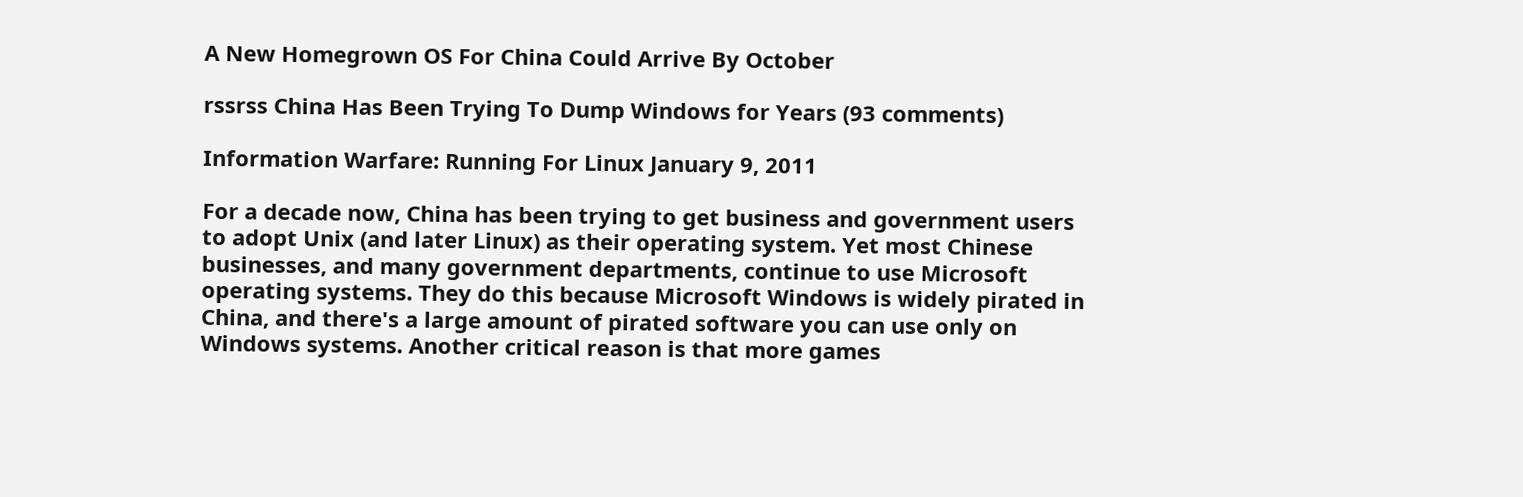A New Homegrown OS For China Could Arrive By October

rssrss China Has Been Trying To Dump Windows for Years (93 comments)

Information Warfare: Running For Linux January 9, 2011

For a decade now, China has been trying to get business and government users to adopt Unix (and later Linux) as their operating system. Yet most Chinese businesses, and many government departments, continue to use Microsoft operating systems. They do this because Microsoft Windows is widely pirated in China, and there's a large amount of pirated software you can use only on Windows systems. Another critical reason is that more games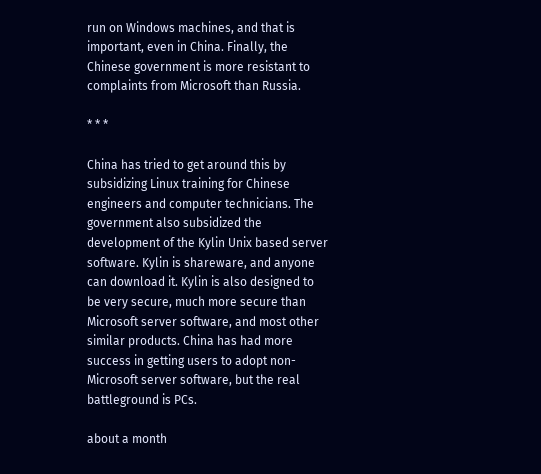run on Windows machines, and that is important, even in China. Finally, the Chinese government is more resistant to complaints from Microsoft than Russia.

* * *

China has tried to get around this by subsidizing Linux training for Chinese engineers and computer technicians. The government also subsidized the development of the Kylin Unix based server software. Kylin is shareware, and anyone can download it. Kylin is also designed to be very secure, much more secure than Microsoft server software, and most other similar products. China has had more success in getting users to adopt non-Microsoft server software, but the real battleground is PCs.

about a month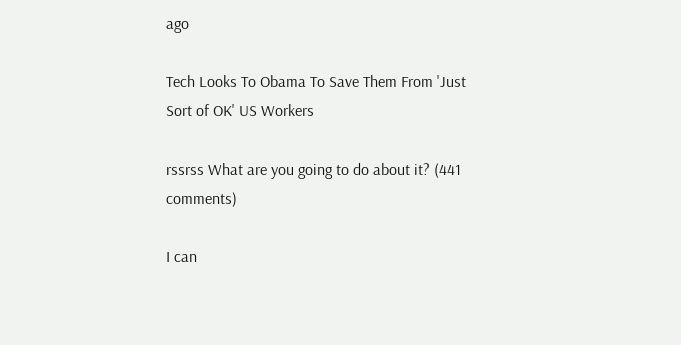ago

Tech Looks To Obama To Save Them From 'Just Sort of OK' US Workers

rssrss What are you going to do about it? (441 comments)

I can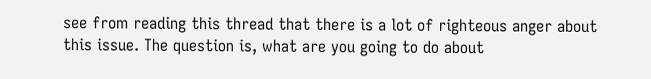see from reading this thread that there is a lot of righteous anger about this issue. The question is, what are you going to do about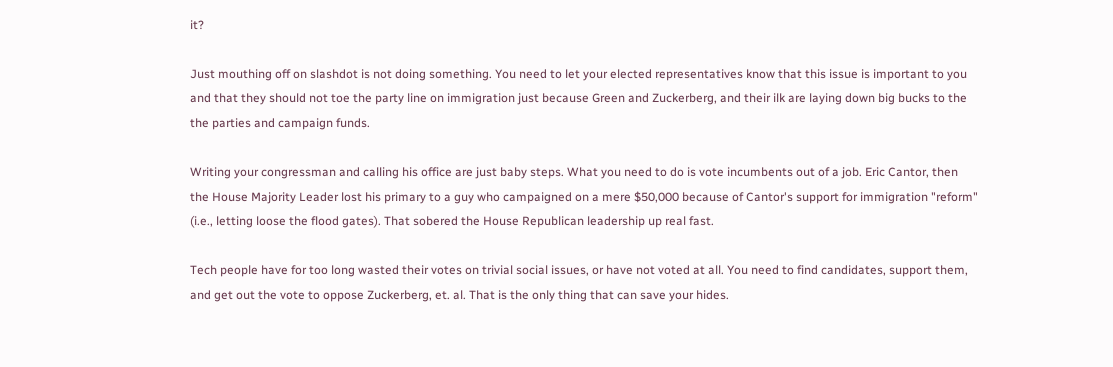it?

Just mouthing off on slashdot is not doing something. You need to let your elected representatives know that this issue is important to you and that they should not toe the party line on immigration just because Green and Zuckerberg, and their ilk are laying down big bucks to the the parties and campaign funds.

Writing your congressman and calling his office are just baby steps. What you need to do is vote incumbents out of a job. Eric Cantor, then the House Majority Leader lost his primary to a guy who campaigned on a mere $50,000 because of Cantor's support for immigration "reform" (i.e., letting loose the flood gates). That sobered the House Republican leadership up real fast.

Tech people have for too long wasted their votes on trivial social issues, or have not voted at all. You need to find candidates, support them, and get out the vote to oppose Zuckerberg, et. al. That is the only thing that can save your hides.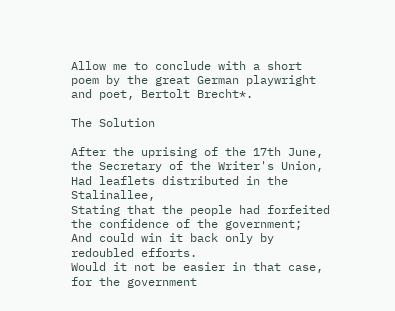Allow me to conclude with a short poem by the great German playwright and poet, Bertolt Brecht*.

The Solution

After the uprising of the 17th June, the Secretary of the Writer's Union,
Had leaflets distributed in the Stalinallee,
Stating that the people had forfeited the confidence of the government;
And could win it back only by redoubled efforts.
Would it not be easier in that case, for the government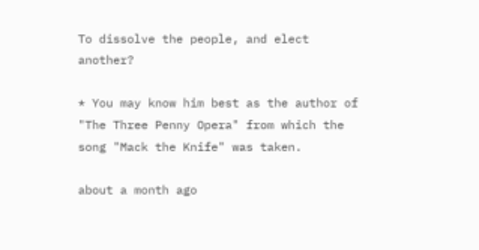To dissolve the people, and elect another?

* You may know him best as the author of "The Three Penny Opera" from which the song "Mack the Knife" was taken.

about a month ago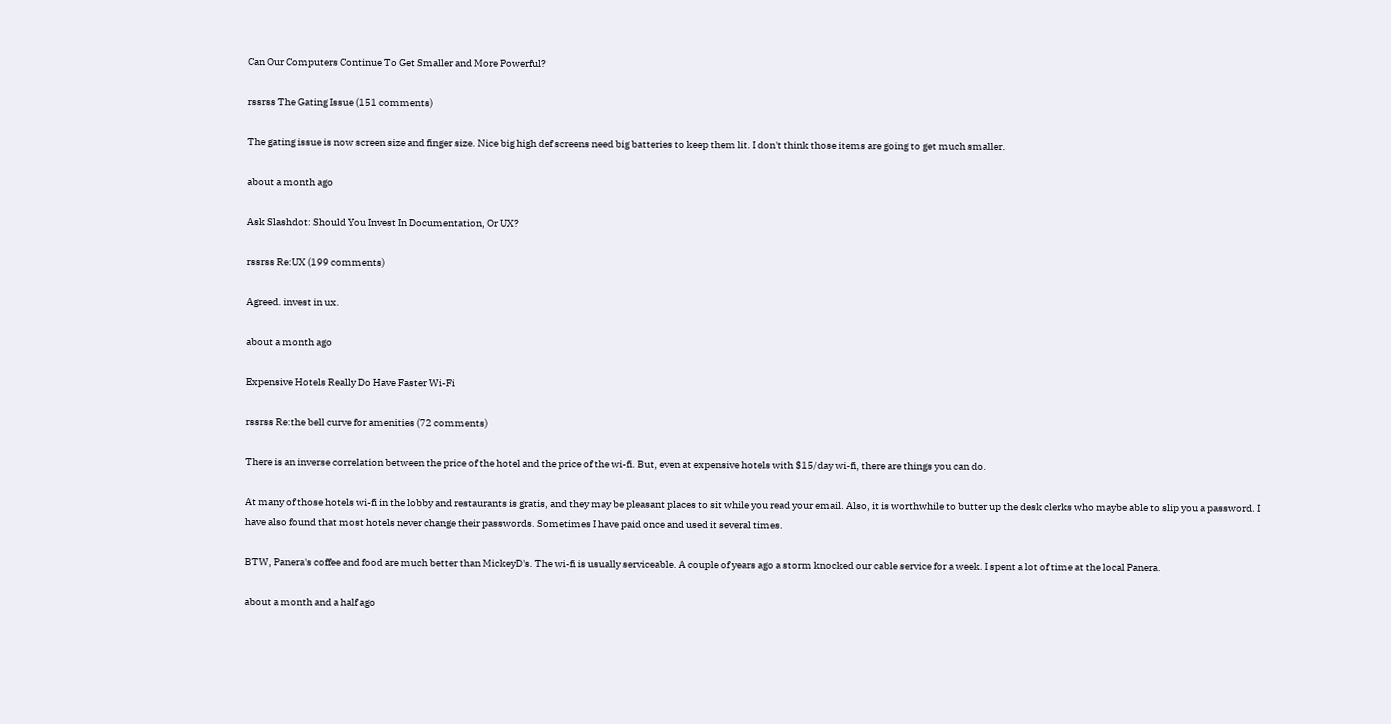Can Our Computers Continue To Get Smaller and More Powerful?

rssrss The Gating Issue (151 comments)

The gating issue is now screen size and finger size. Nice big high def screens need big batteries to keep them lit. I don't think those items are going to get much smaller.

about a month ago

Ask Slashdot: Should You Invest In Documentation, Or UX?

rssrss Re:UX (199 comments)

Agreed. invest in ux.

about a month ago

Expensive Hotels Really Do Have Faster Wi-Fi

rssrss Re:the bell curve for amenities (72 comments)

There is an inverse correlation between the price of the hotel and the price of the wi-fi. But, even at expensive hotels with $15/day wi-fi, there are things you can do.

At many of those hotels wi-fi in the lobby and restaurants is gratis, and they may be pleasant places to sit while you read your email. Also, it is worthwhile to butter up the desk clerks who maybe able to slip you a password. I have also found that most hotels never change their passwords. Sometimes I have paid once and used it several times.

BTW, Panera's coffee and food are much better than MickeyD's. The wi-fi is usually serviceable. A couple of years ago a storm knocked our cable service for a week. I spent a lot of time at the local Panera.

about a month and a half ago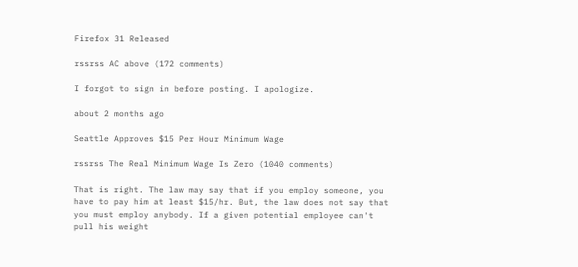Firefox 31 Released

rssrss AC above (172 comments)

I forgot to sign in before posting. I apologize.

about 2 months ago

Seattle Approves $15 Per Hour Minimum Wage

rssrss The Real Minimum Wage Is Zero (1040 comments)

That is right. The law may say that if you employ someone, you have to pay him at least $15/hr. But, the law does not say that you must employ anybody. If a given potential employee can't pull his weight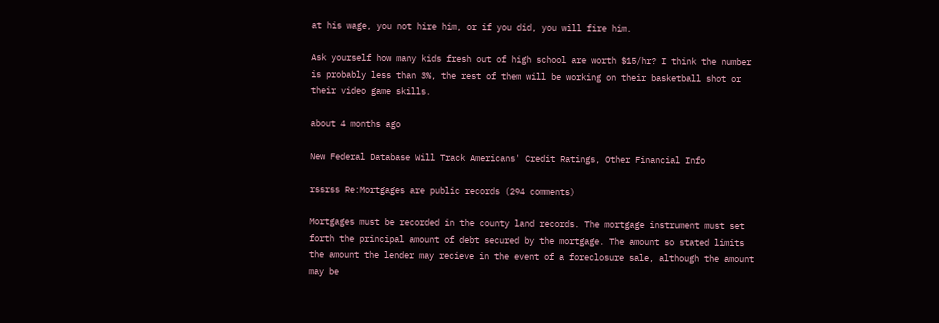at his wage, you not hire him, or if you did, you will fire him.

Ask yourself how many kids fresh out of high school are worth $15/hr? I think the number is probably less than 3%, the rest of them will be working on their basketball shot or their video game skills.

about 4 months ago

New Federal Database Will Track Americans' Credit Ratings, Other Financial Info

rssrss Re:Mortgages are public records (294 comments)

Mortgages must be recorded in the county land records. The mortgage instrument must set forth the principal amount of debt secured by the mortgage. The amount so stated limits the amount the lender may recieve in the event of a foreclosure sale, although the amount may be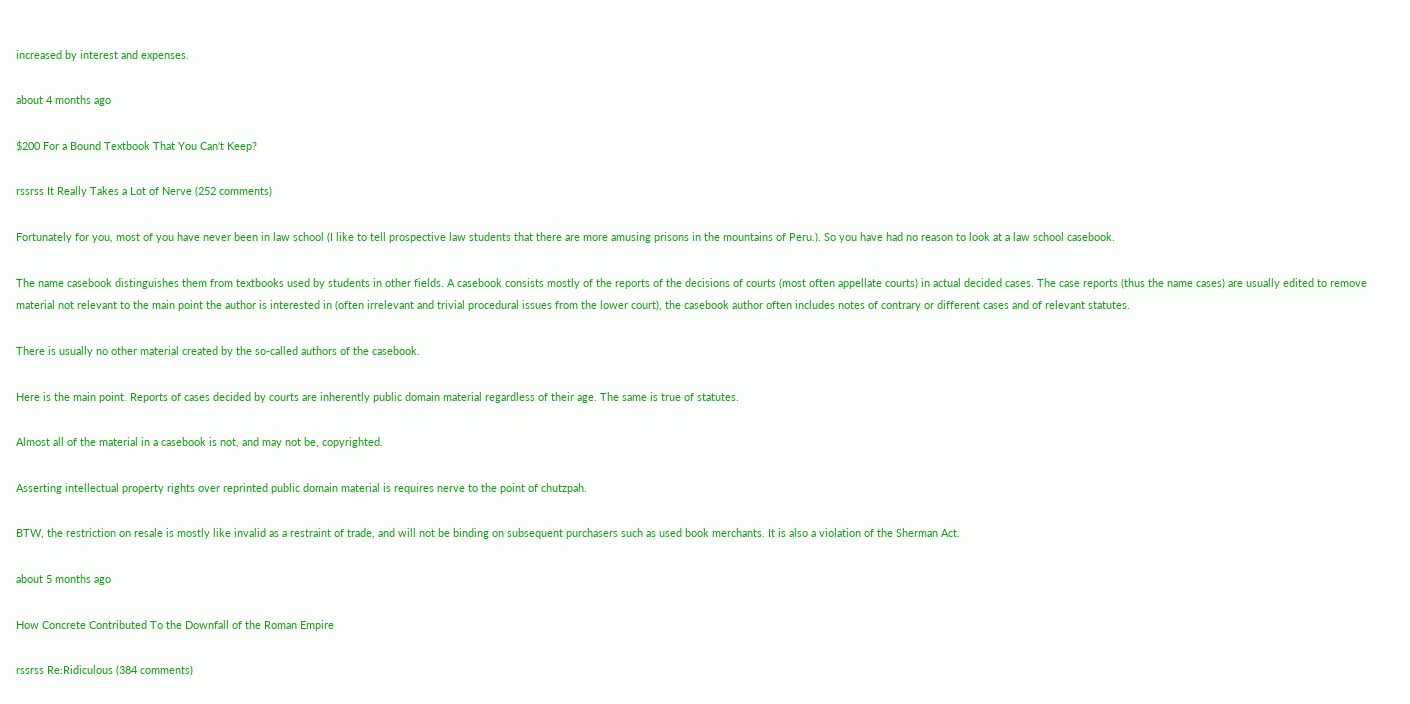increased by interest and expenses.

about 4 months ago

$200 For a Bound Textbook That You Can't Keep?

rssrss It Really Takes a Lot of Nerve (252 comments)

Fortunately for you, most of you have never been in law school (I like to tell prospective law students that there are more amusing prisons in the mountains of Peru.). So you have had no reason to look at a law school casebook.

The name casebook distinguishes them from textbooks used by students in other fields. A casebook consists mostly of the reports of the decisions of courts (most often appellate courts) in actual decided cases. The case reports (thus the name cases) are usually edited to remove material not relevant to the main point the author is interested in (often irrelevant and trivial procedural issues from the lower court), the casebook author often includes notes of contrary or different cases and of relevant statutes.

There is usually no other material created by the so-called authors of the casebook.

Here is the main point. Reports of cases decided by courts are inherently public domain material regardless of their age. The same is true of statutes.

Almost all of the material in a casebook is not, and may not be, copyrighted.

Asserting intellectual property rights over reprinted public domain material is requires nerve to the point of chutzpah.

BTW, the restriction on resale is mostly like invalid as a restraint of trade, and will not be binding on subsequent purchasers such as used book merchants. It is also a violation of the Sherman Act.

about 5 months ago

How Concrete Contributed To the Downfall of the Roman Empire

rssrss Re:Ridiculous (384 comments)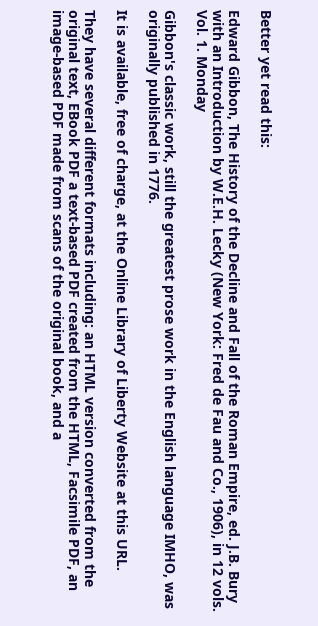Better yet read this:

Edward Gibbon, The History of the Decline and Fall of the Roman Empire, ed. J.B. Bury with an Introduction by W.E.H. Lecky (New York: Fred de Fau and Co., 1906), in 12 vols. Vol. 1. Monday

Gibbon's classic work, still the greatest prose work in the English language IMHO, was originally published in 1776.

It is available, free of charge, at the Online Library of Liberty Website at this URL.

They have several different formats including: an HTML version converted from the original text, EBook PDF a text-based PDF created from the HTML, Facsimile PDF, an image-based PDF made from scans of the original book, and a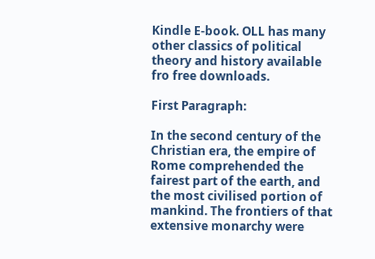Kindle E-book. OLL has many other classics of political theory and history available fro free downloads.

First Paragraph:

In the second century of the Christian era, the empire of Rome comprehended the fairest part of the earth, and the most civilised portion of mankind. The frontiers of that extensive monarchy were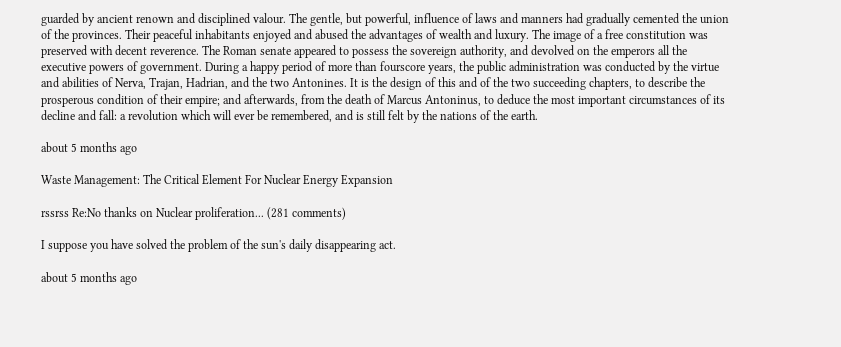guarded by ancient renown and disciplined valour. The gentle, but powerful, influence of laws and manners had gradually cemented the union of the provinces. Their peaceful inhabitants enjoyed and abused the advantages of wealth and luxury. The image of a free constitution was preserved with decent reverence. The Roman senate appeared to possess the sovereign authority, and devolved on the emperors all the executive powers of government. During a happy period of more than fourscore years, the public administration was conducted by the virtue and abilities of Nerva, Trajan, Hadrian, and the two Antonines. It is the design of this and of the two succeeding chapters, to describe the prosperous condition of their empire; and afterwards, from the death of Marcus Antoninus, to deduce the most important circumstances of its decline and fall: a revolution which will ever be remembered, and is still felt by the nations of the earth.

about 5 months ago

Waste Management: The Critical Element For Nuclear Energy Expansion

rssrss Re:No thanks on Nuclear proliferation... (281 comments)

I suppose you have solved the problem of the sun's daily disappearing act.

about 5 months ago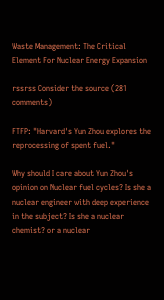Waste Management: The Critical Element For Nuclear Energy Expansion

rssrss Consider the source (281 comments)

FTFP: "Harvard's Yun Zhou explores the reprocessing of spent fuel."

Why should I care about Yun Zhou's opinion on Nuclear fuel cycles? Is she a nuclear engineer with deep experience in the subject? Is she a nuclear chemist? or a nuclear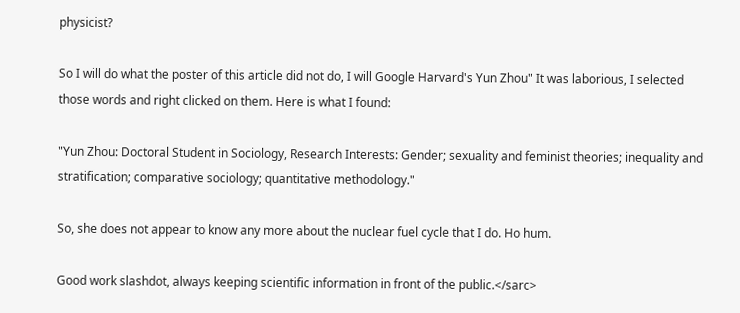physicist?

So I will do what the poster of this article did not do, I will Google Harvard's Yun Zhou" It was laborious, I selected those words and right clicked on them. Here is what I found:

"Yun Zhou: Doctoral Student in Sociology, Research Interests: Gender; sexuality and feminist theories; inequality and stratification; comparative sociology; quantitative methodology."

So, she does not appear to know any more about the nuclear fuel cycle that I do. Ho hum.

Good work slashdot, always keeping scientific information in front of the public.</sarc>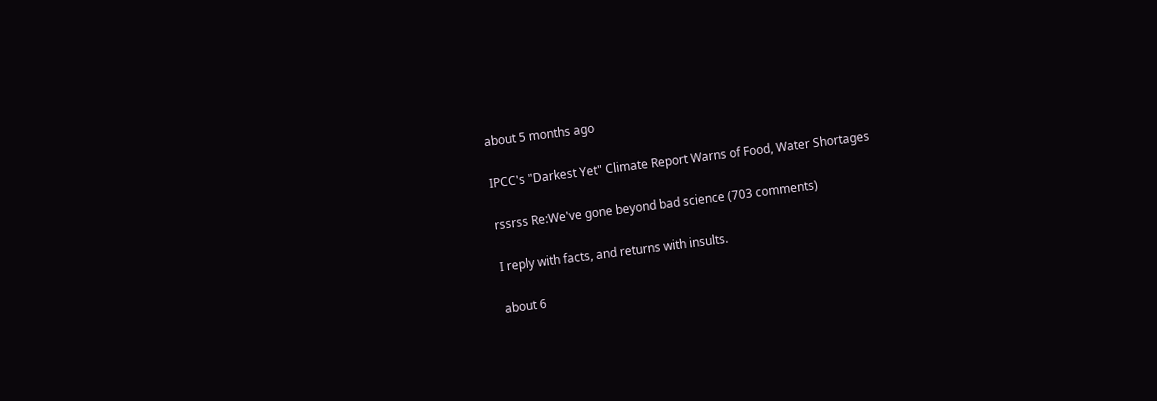about 5 months ago

IPCC's "Darkest Yet" Climate Report Warns of Food, Water Shortages

rssrss Re:We've gone beyond bad science (703 comments)

I reply with facts, and returns with insults.

about 6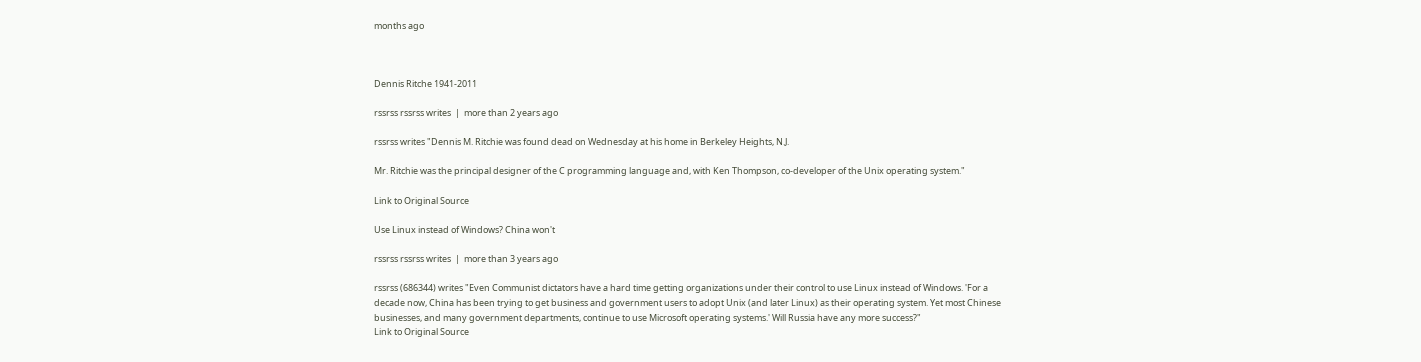months ago



Dennis Ritche 1941-2011

rssrss rssrss writes  |  more than 2 years ago

rssrss writes "Dennis M. Ritchie was found dead on Wednesday at his home in Berkeley Heights, N.J.

Mr. Ritchie was the principal designer of the C programming language and, with Ken Thompson, co-developer of the Unix operating system."

Link to Original Source

Use Linux instead of Windows? China won't

rssrss rssrss writes  |  more than 3 years ago

rssrss (686344) writes "Even Communist dictators have a hard time getting organizations under their control to use Linux instead of Windows. 'For a decade now, China has been trying to get business and government users to adopt Unix (and later Linux) as their operating system. Yet most Chinese businesses, and many government departments, continue to use Microsoft operating systems.' Will Russia have any more success?"
Link to Original Source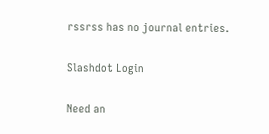rssrss has no journal entries.

Slashdot Login

Need an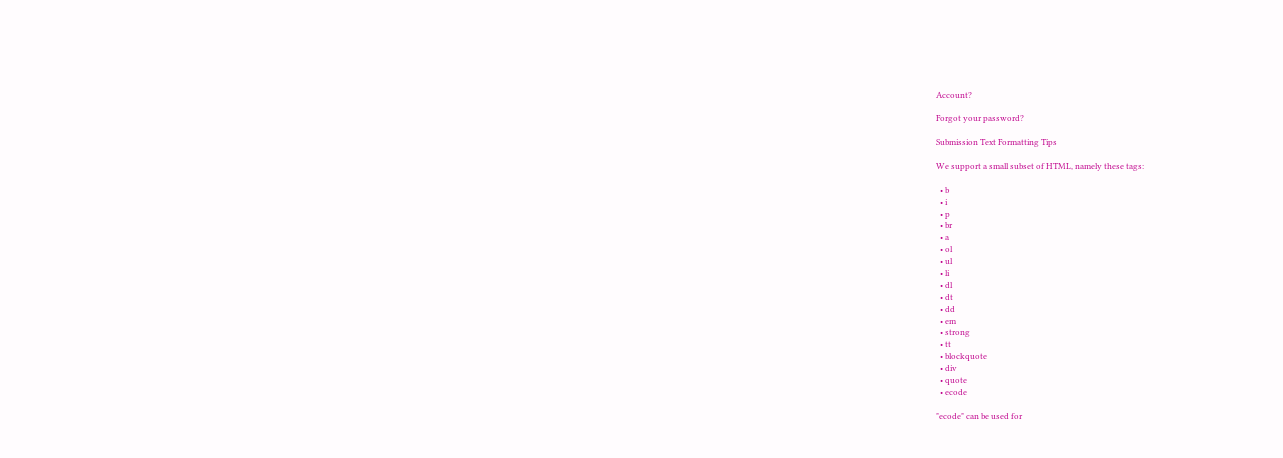Account?

Forgot your password?

Submission Text Formatting Tips

We support a small subset of HTML, namely these tags:

  • b
  • i
  • p
  • br
  • a
  • ol
  • ul
  • li
  • dl
  • dt
  • dd
  • em
  • strong
  • tt
  • blockquote
  • div
  • quote
  • ecode

"ecode" can be used for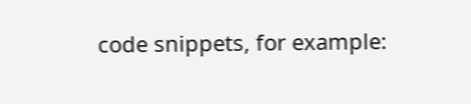code snippets, for example: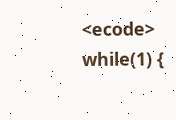<ecode>    while(1) {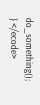do_something(); } </ecode>